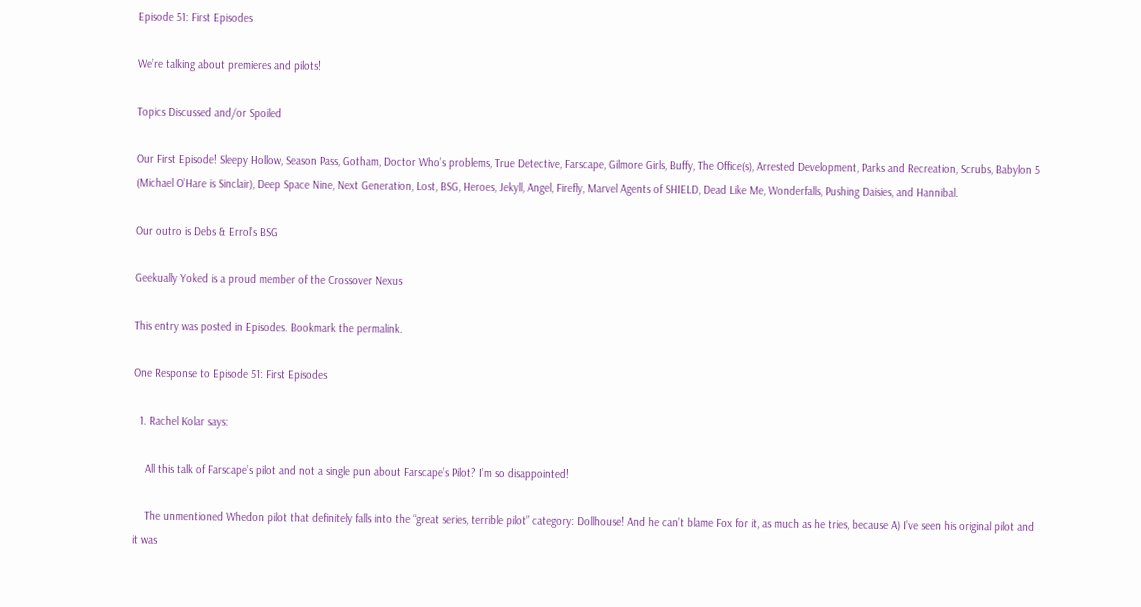Episode 51: First Episodes

We’re talking about premieres and pilots!

Topics Discussed and/or Spoiled

Our First Episode! Sleepy Hollow, Season Pass, Gotham, Doctor Who’s problems, True Detective, Farscape, Gilmore Girls, Buffy, The Office(s), Arrested Development, Parks and Recreation, Scrubs, Babylon 5 (Michael O’Hare is Sinclair), Deep Space Nine, Next Generation, Lost, BSG, Heroes, Jekyll, Angel, Firefly, Marvel Agents of SHIELD, Dead Like Me, Wonderfalls, Pushing Daisies, and Hannibal.

Our outro is Debs & Errol’s BSG

Geekually Yoked is a proud member of the Crossover Nexus

This entry was posted in Episodes. Bookmark the permalink.

One Response to Episode 51: First Episodes

  1. Rachel Kolar says:

    All this talk of Farscape’s pilot and not a single pun about Farscape’s Pilot? I’m so disappointed!

    The unmentioned Whedon pilot that definitely falls into the “great series, terrible pilot” category: Dollhouse! And he can’t blame Fox for it, as much as he tries, because A) I’ve seen his original pilot and it was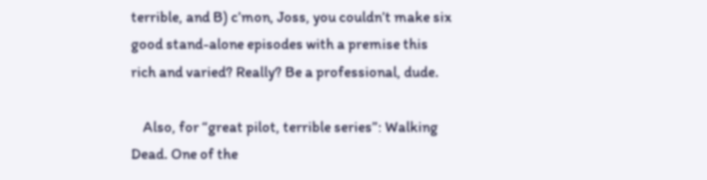terrible, and B) c’mon, Joss, you couldn’t make six good stand-alone episodes with a premise this rich and varied? Really? Be a professional, dude.

    Also, for “great pilot, terrible series”: Walking Dead. One of the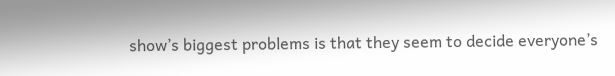show’s biggest problems is that they seem to decide everyone’s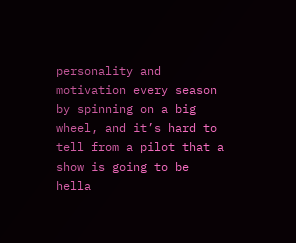personality and motivation every season by spinning on a big wheel, and it’s hard to tell from a pilot that a show is going to be hella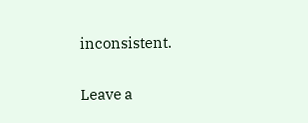inconsistent.

Leave a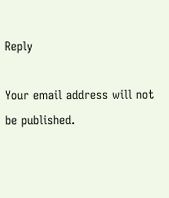Reply

Your email address will not be published.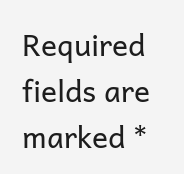Required fields are marked *